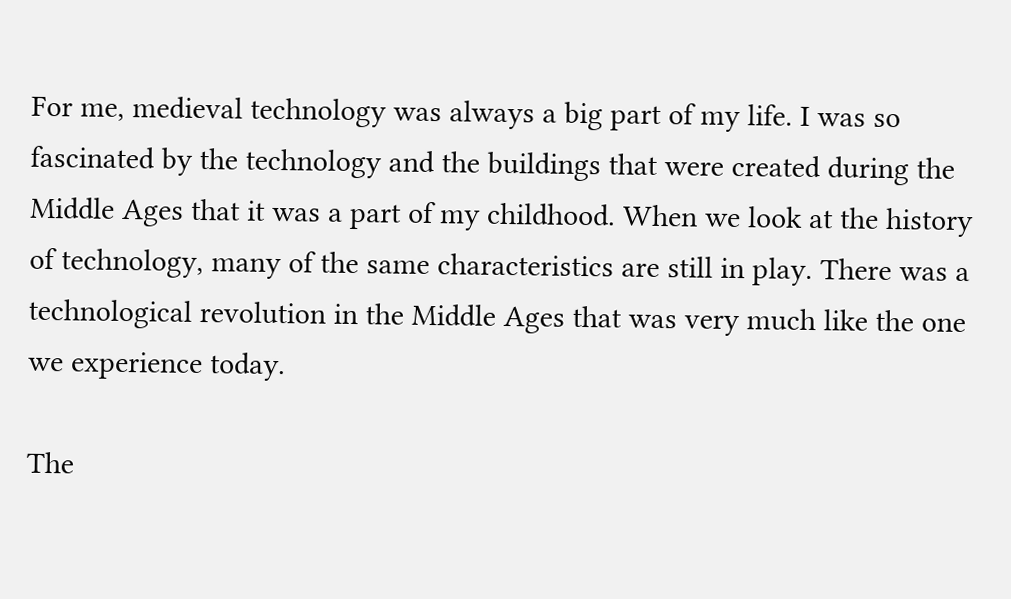For me, medieval technology was always a big part of my life. I was so fascinated by the technology and the buildings that were created during the Middle Ages that it was a part of my childhood. When we look at the history of technology, many of the same characteristics are still in play. There was a technological revolution in the Middle Ages that was very much like the one we experience today.

The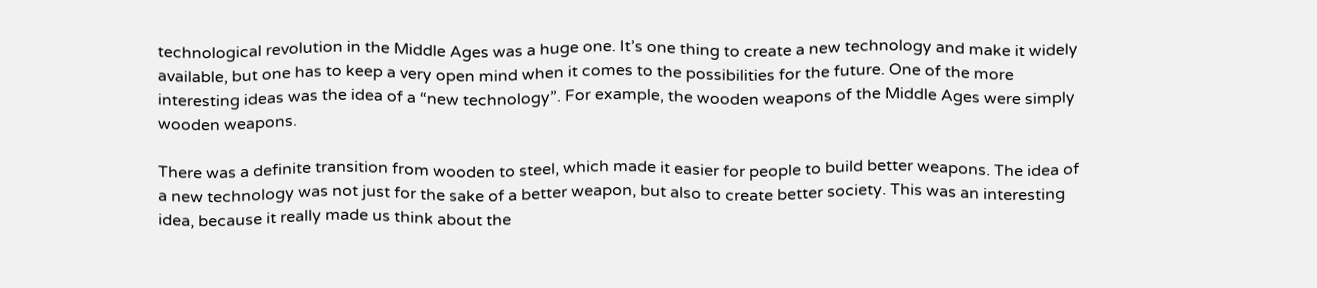technological revolution in the Middle Ages was a huge one. It’s one thing to create a new technology and make it widely available, but one has to keep a very open mind when it comes to the possibilities for the future. One of the more interesting ideas was the idea of a “new technology”. For example, the wooden weapons of the Middle Ages were simply wooden weapons.

There was a definite transition from wooden to steel, which made it easier for people to build better weapons. The idea of a new technology was not just for the sake of a better weapon, but also to create better society. This was an interesting idea, because it really made us think about the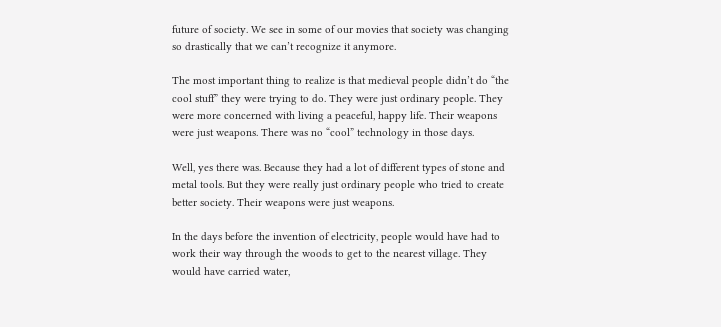future of society. We see in some of our movies that society was changing so drastically that we can’t recognize it anymore.

The most important thing to realize is that medieval people didn’t do “the cool stuff” they were trying to do. They were just ordinary people. They were more concerned with living a peaceful, happy life. Their weapons were just weapons. There was no “cool” technology in those days.

Well, yes there was. Because they had a lot of different types of stone and metal tools. But they were really just ordinary people who tried to create better society. Their weapons were just weapons.

In the days before the invention of electricity, people would have had to work their way through the woods to get to the nearest village. They would have carried water,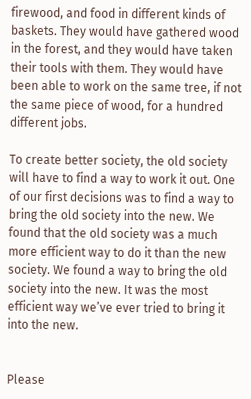firewood, and food in different kinds of baskets. They would have gathered wood in the forest, and they would have taken their tools with them. They would have been able to work on the same tree, if not the same piece of wood, for a hundred different jobs.

To create better society, the old society will have to find a way to work it out. One of our first decisions was to find a way to bring the old society into the new. We found that the old society was a much more efficient way to do it than the new society. We found a way to bring the old society into the new. It was the most efficient way we’ve ever tried to bring it into the new.


Please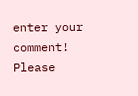enter your comment!
Please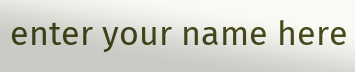enter your name here